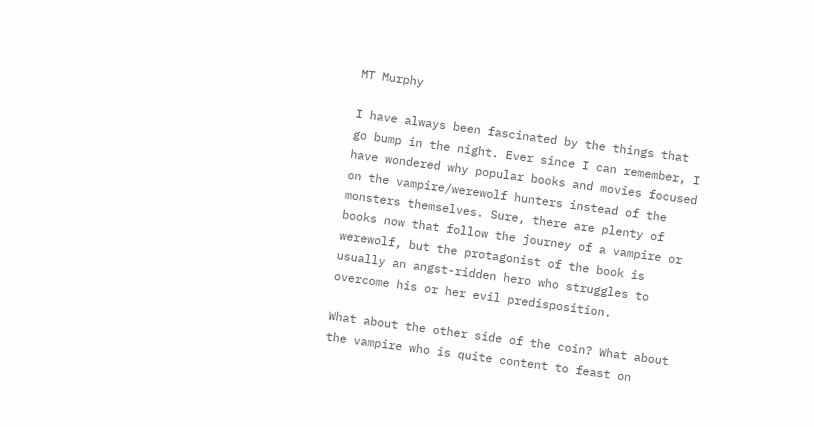MT Murphy

I have always been fascinated by the things that go bump in the night. Ever since I can remember, I have wondered why popular books and movies focused on the vampire/werewolf hunters instead of the monsters themselves. Sure, there are plenty of books now that follow the journey of a vampire or werewolf, but the protagonist of the book is usually an angst-ridden hero who struggles to overcome his or her evil predisposition.

What about the other side of the coin? What about the vampire who is quite content to feast on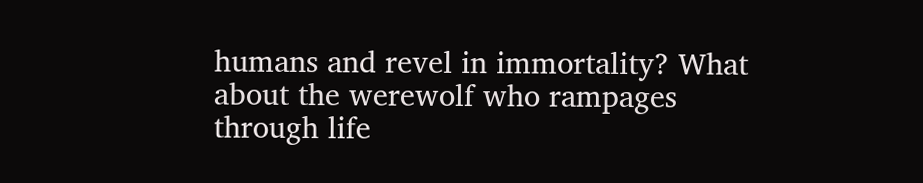humans and revel in immortality? What about the werewolf who rampages through life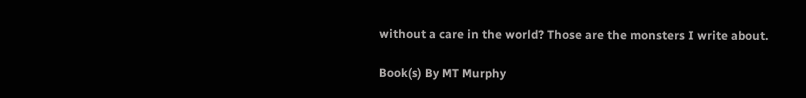without a care in the world? Those are the monsters I write about.

Book(s) By MT Murphy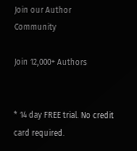Join our Author Community

Join 12,000+ Authors


* 14 day FREE trial. No credit card required.